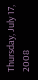Thursday, July 17, 2008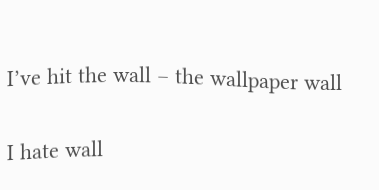I’ve hit the wall – the wallpaper wall

I hate wall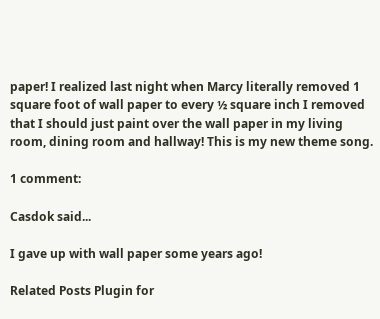paper! I realized last night when Marcy literally removed 1 square foot of wall paper to every ½ square inch I removed that I should just paint over the wall paper in my living room, dining room and hallway! This is my new theme song.

1 comment:

Casdok said...

I gave up with wall paper some years ago!

Related Posts Plugin for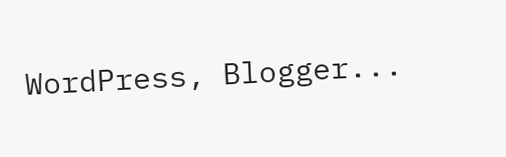WordPress, Blogger...